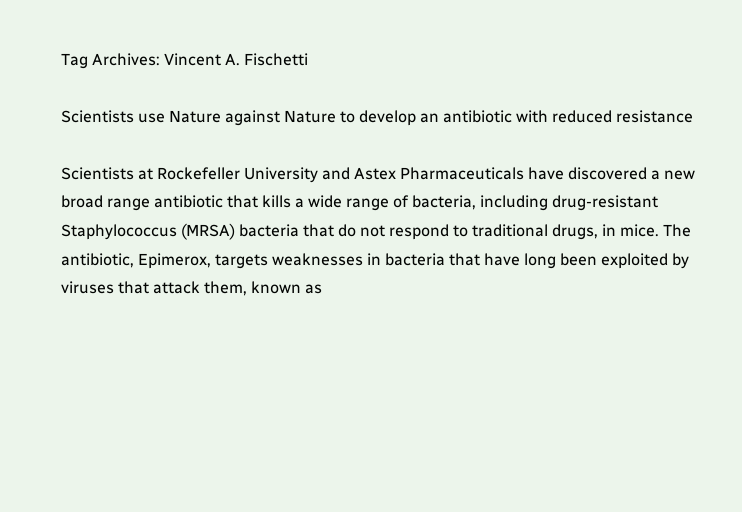Tag Archives: Vincent A. Fischetti

Scientists use Nature against Nature to develop an antibiotic with reduced resistance

Scientists at Rockefeller University and Astex Pharmaceuticals have discovered a new broad range antibiotic that kills a wide range of bacteria, including drug-resistant Staphylococcus (MRSA) bacteria that do not respond to traditional drugs, in mice. The antibiotic, Epimerox, targets weaknesses in bacteria that have long been exploited by viruses that attack them, known as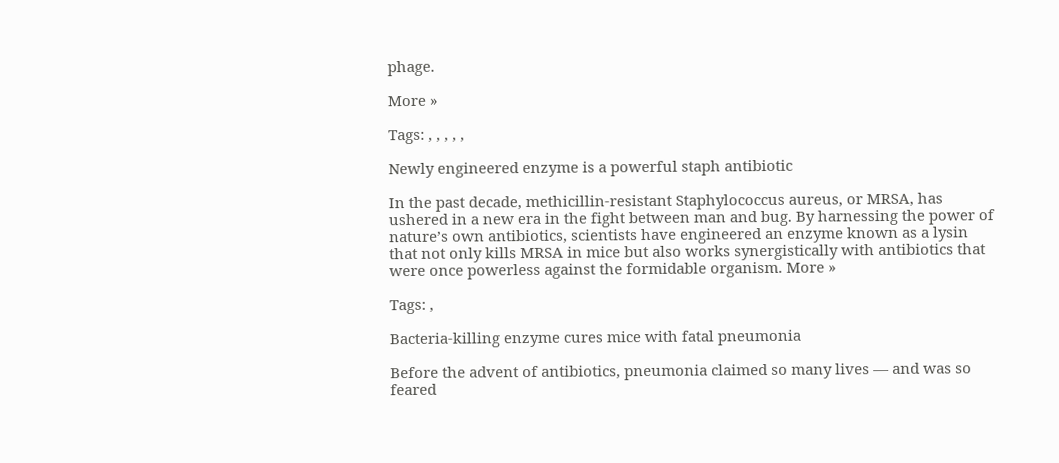phage.

More »

Tags: , , , , ,

Newly engineered enzyme is a powerful staph antibiotic

In the past decade, methicillin-resistant Staphylococcus aureus, or MRSA, has ushered in a new era in the fight between man and bug. By harnessing the power of nature’s own antibiotics, scientists have engineered an enzyme known as a lysin that not only kills MRSA in mice but also works synergistically with antibiotics that were once powerless against the formidable organism. More »

Tags: ,

Bacteria-killing enzyme cures mice with fatal pneumonia

Before the advent of antibiotics, pneumonia claimed so many lives — and was so feared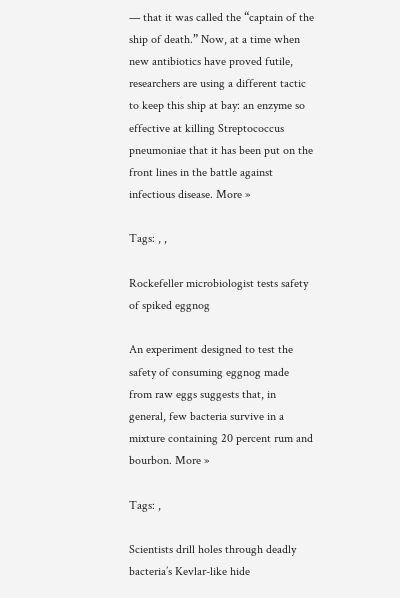— that it was called the “captain of the ship of death.” Now, at a time when new antibiotics have proved futile, researchers are using a different tactic to keep this ship at bay: an enzyme so effective at killing Streptococcus pneumoniae that it has been put on the front lines in the battle against infectious disease. More »

Tags: , ,

Rockefeller microbiologist tests safety of spiked eggnog

An experiment designed to test the safety of consuming eggnog made from raw eggs suggests that, in general, few bacteria survive in a mixture containing 20 percent rum and bourbon. More »

Tags: ,

Scientists drill holes through deadly bacteria’s Kevlar-like hide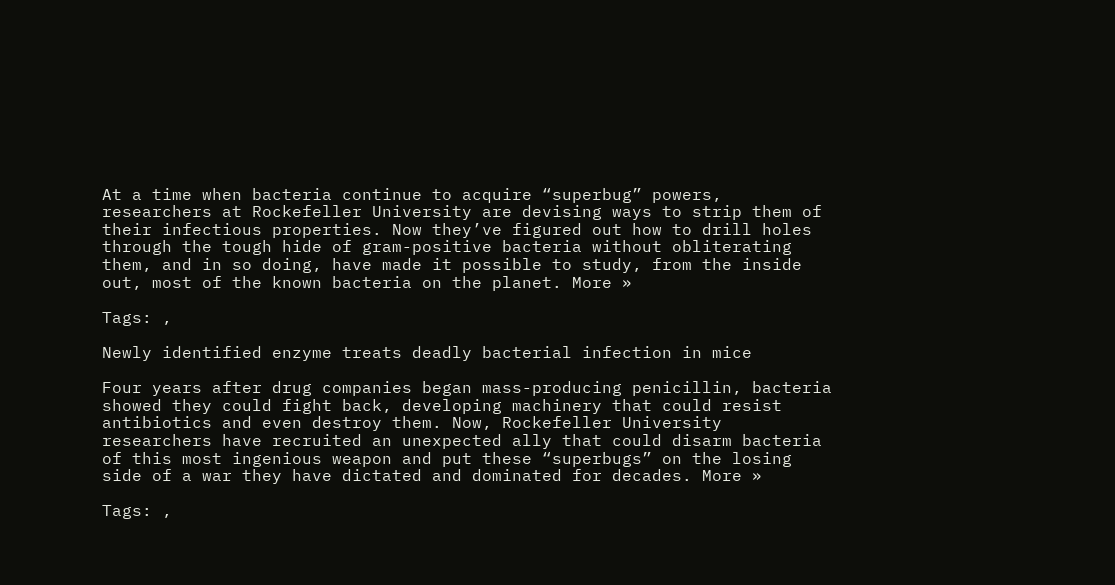At a time when bacteria continue to acquire “superbug” powers, researchers at Rockefeller University are devising ways to strip them of their infectious properties. Now they’ve figured out how to drill holes through the tough hide of gram-positive bacteria without obliterating them, and in so doing, have made it possible to study, from the inside out, most of the known bacteria on the planet. More »

Tags: ,

Newly identified enzyme treats deadly bacterial infection in mice

Four years after drug companies began mass-producing penicillin, bacteria showed they could fight back, developing machinery that could resist antibiotics and even destroy them. Now, Rockefeller University researchers have recruited an unexpected ally that could disarm bacteria of this most ingenious weapon and put these “superbugs” on the losing side of a war they have dictated and dominated for decades. More »

Tags: ,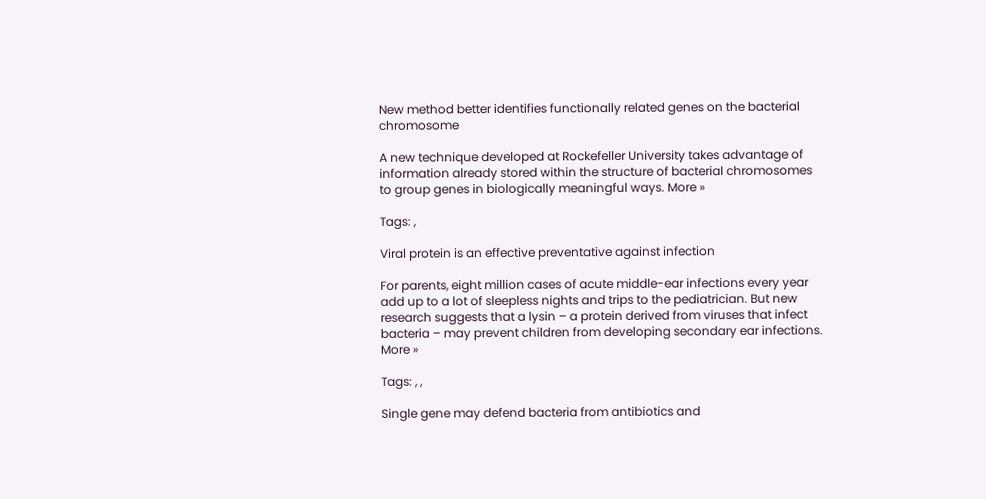New method better identifies functionally related genes on the bacterial chromosome

A new technique developed at Rockefeller University takes advantage of information already stored within the structure of bacterial chromosomes to group genes in biologically meaningful ways. More »

Tags: ,

Viral protein is an effective preventative against infection

For parents, eight million cases of acute middle-ear infections every year add up to a lot of sleepless nights and trips to the pediatrician. But new research suggests that a lysin – a protein derived from viruses that infect bacteria – may prevent children from developing secondary ear infections. More »

Tags: , ,

Single gene may defend bacteria from antibiotics and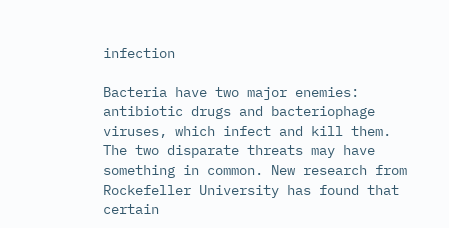infection

Bacteria have two major enemies: antibiotic drugs and bacteriophage viruses, which infect and kill them. The two disparate threats may have something in common. New research from Rockefeller University has found that certain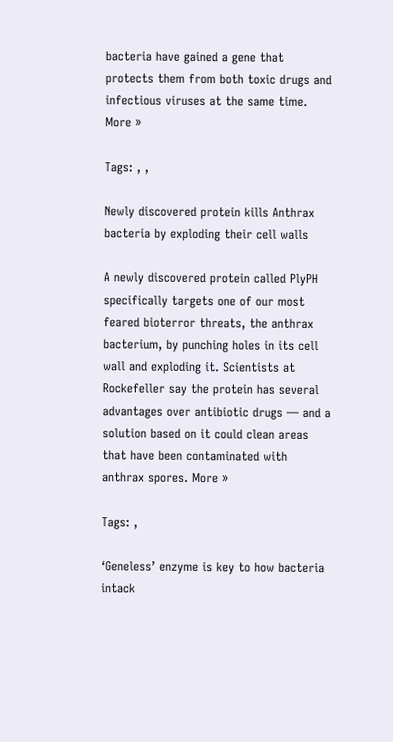bacteria have gained a gene that protects them from both toxic drugs and infectious viruses at the same time. More »

Tags: , ,

Newly discovered protein kills Anthrax bacteria by exploding their cell walls

A newly discovered protein called PlyPH specifically targets one of our most feared bioterror threats, the anthrax bacterium, by punching holes in its cell wall and exploding it. Scientists at Rockefeller say the protein has several advantages over antibiotic drugs — and a solution based on it could clean areas that have been contaminated with anthrax spores. More »

Tags: ,

‘Geneless’ enzyme is key to how bacteria intack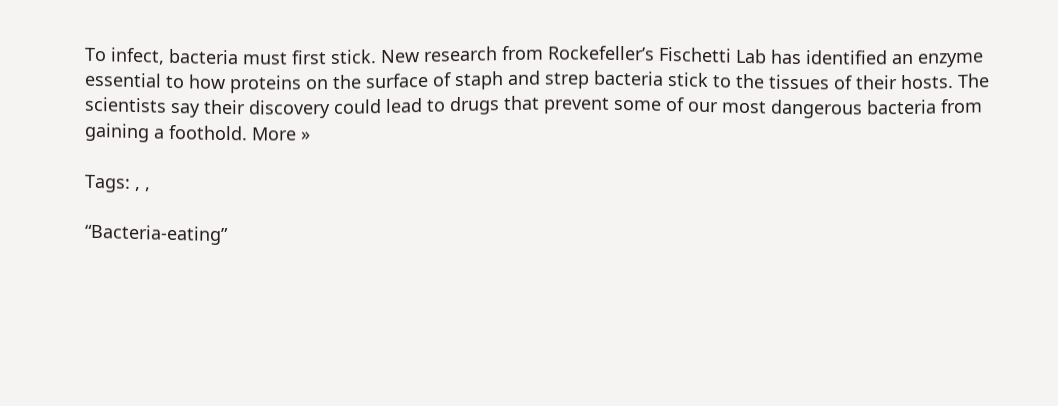To infect, bacteria must first stick. New research from Rockefeller’s Fischetti Lab has identified an enzyme essential to how proteins on the surface of staph and strep bacteria stick to the tissues of their hosts. The scientists say their discovery could lead to drugs that prevent some of our most dangerous bacteria from gaining a foothold. More »

Tags: , ,

“Bacteria-eating”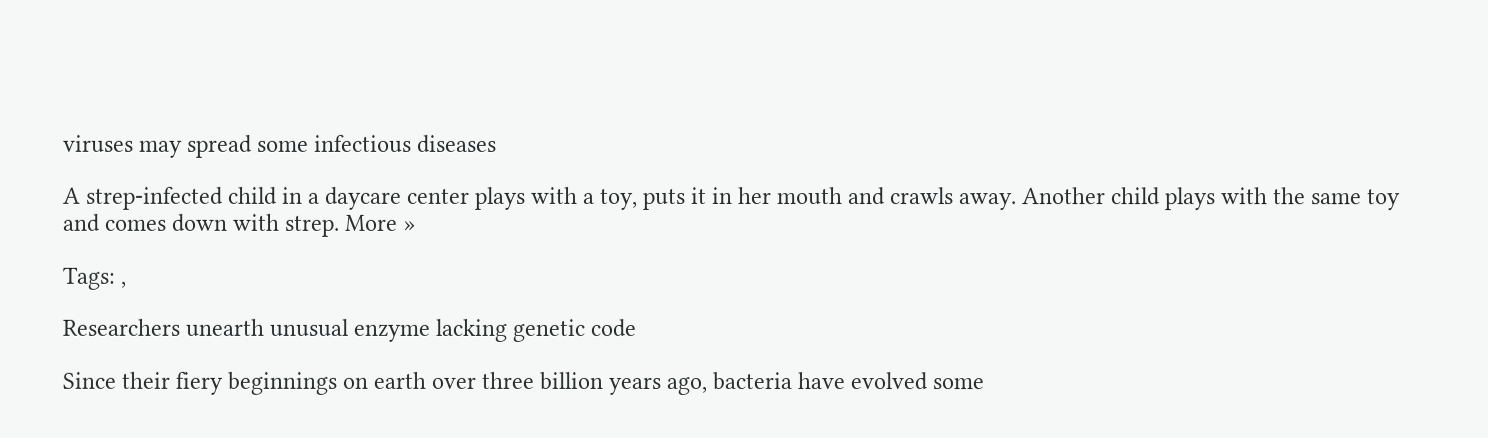viruses may spread some infectious diseases

A strep-infected child in a daycare center plays with a toy, puts it in her mouth and crawls away. Another child plays with the same toy and comes down with strep. More »

Tags: ,

Researchers unearth unusual enzyme lacking genetic code

Since their fiery beginnings on earth over three billion years ago, bacteria have evolved some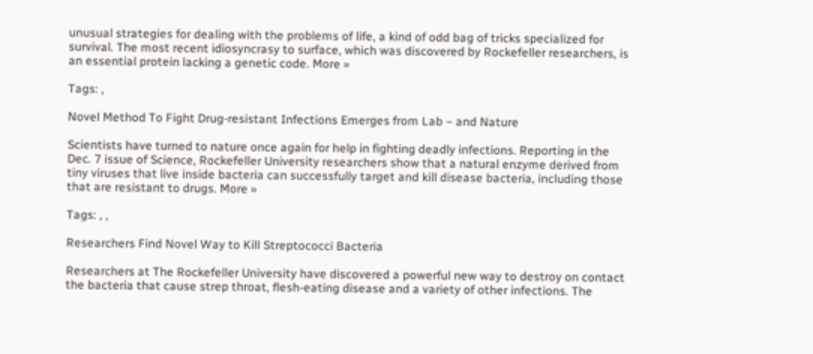unusual strategies for dealing with the problems of life, a kind of odd bag of tricks specialized for survival. The most recent idiosyncrasy to surface, which was discovered by Rockefeller researchers, is an essential protein lacking a genetic code. More »

Tags: ,

Novel Method To Fight Drug-resistant Infections Emerges from Lab – and Nature

Scientists have turned to nature once again for help in fighting deadly infections. Reporting in the Dec. 7 issue of Science, Rockefeller University researchers show that a natural enzyme derived from tiny viruses that live inside bacteria can successfully target and kill disease bacteria, including those that are resistant to drugs. More »

Tags: , ,

Researchers Find Novel Way to Kill Streptococci Bacteria

Researchers at The Rockefeller University have discovered a powerful new way to destroy on contact the bacteria that cause strep throat, flesh-eating disease and a variety of other infections. The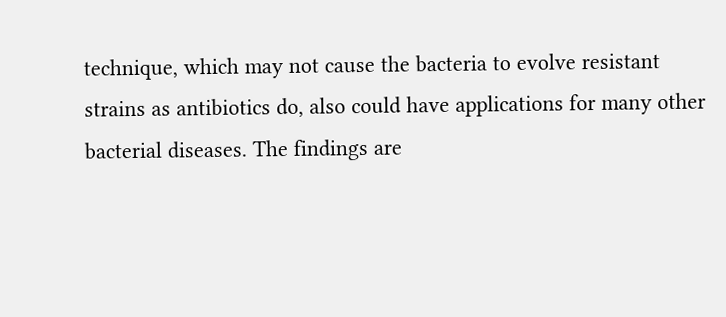technique, which may not cause the bacteria to evolve resistant strains as antibiotics do, also could have applications for many other bacterial diseases. The findings are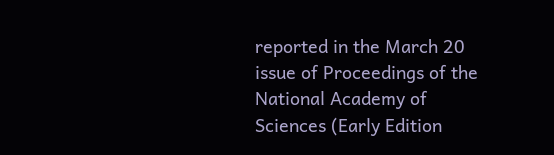reported in the March 20 issue of Proceedings of the National Academy of Sciences (Early Edition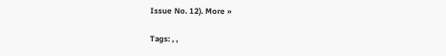Issue No. 12). More »

Tags: , ,